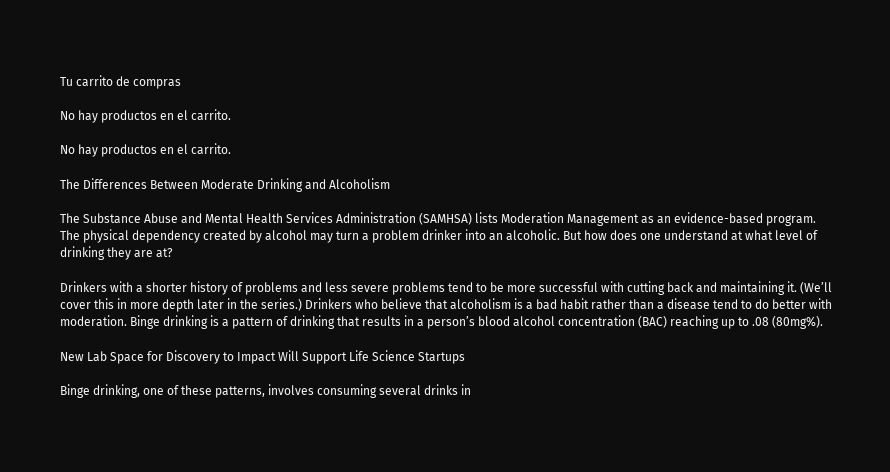Tu carrito de compras

No hay productos en el carrito.

No hay productos en el carrito.

The Differences Between Moderate Drinking and Alcoholism

The Substance Abuse and Mental Health Services Administration (SAMHSA) lists Moderation Management as an evidence-based program. The physical dependency created by alcohol may turn a problem drinker into an alcoholic. But how does one understand at what level of drinking they are at?

Drinkers with a shorter history of problems and less severe problems tend to be more successful with cutting back and maintaining it. (We’ll cover this in more depth later in the series.) Drinkers who believe that alcoholism is a bad habit rather than a disease tend to do better with moderation. Binge drinking is a pattern of drinking that results in a person’s blood alcohol concentration (BAC) reaching up to .08 (80mg%).

New Lab Space for Discovery to Impact Will Support Life Science Startups

Binge drinking, one of these patterns, involves consuming several drinks in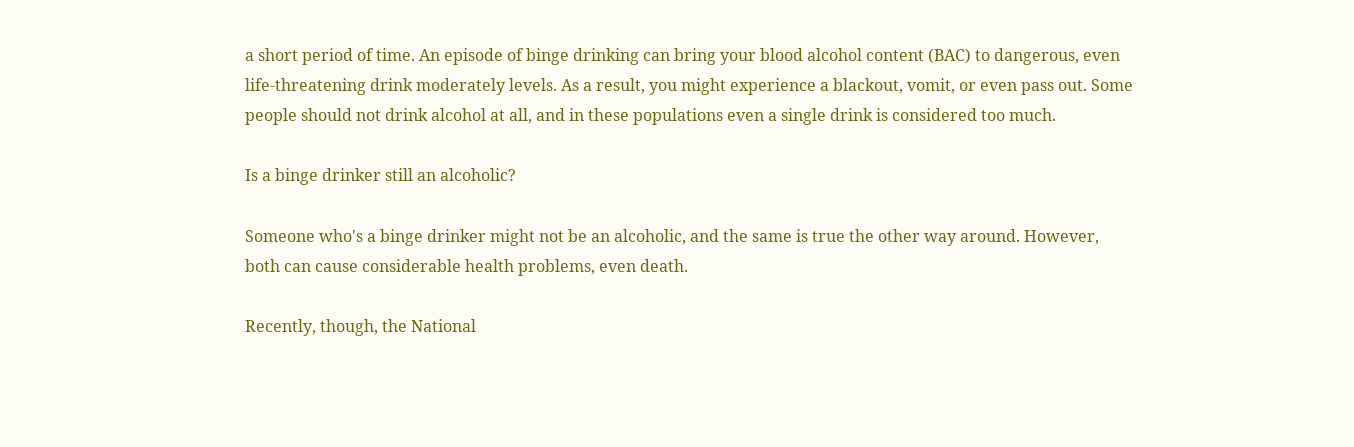a short period of time. An episode of binge drinking can bring your blood alcohol content (BAC) to dangerous, even life-threatening drink moderately levels. As a result, you might experience a blackout, vomit, or even pass out. Some people should not drink alcohol at all, and in these populations even a single drink is considered too much.

Is a binge drinker still an alcoholic?

Someone who's a binge drinker might not be an alcoholic, and the same is true the other way around. However, both can cause considerable health problems, even death.

Recently, though, the National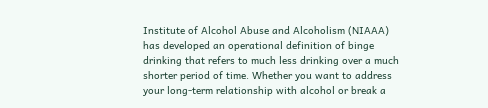Institute of Alcohol Abuse and Alcoholism (NIAAA) has developed an operational definition of binge drinking that refers to much less drinking over a much shorter period of time. Whether you want to address your long-term relationship with alcohol or break a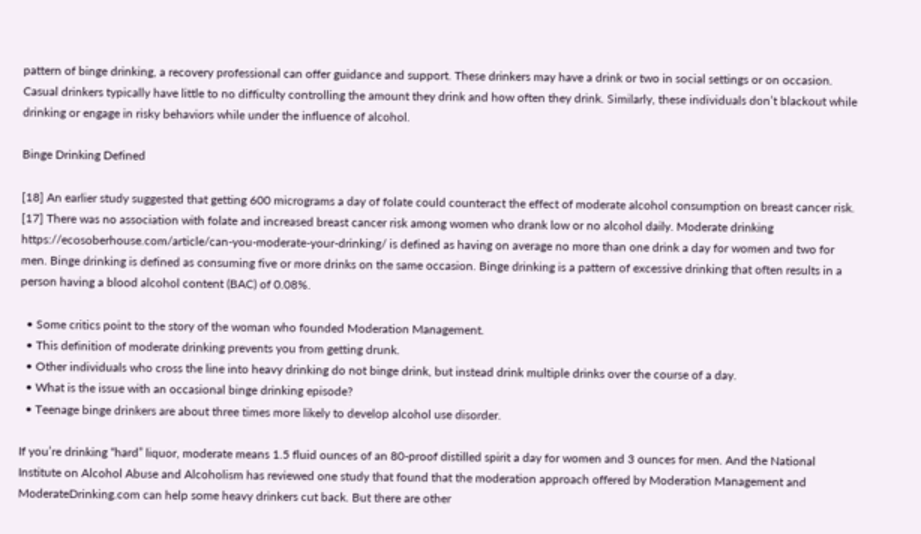pattern of binge drinking, a recovery professional can offer guidance and support. These drinkers may have a drink or two in social settings or on occasion. Casual drinkers typically have little to no difficulty controlling the amount they drink and how often they drink. Similarly, these individuals don’t blackout while drinking or engage in risky behaviors while under the influence of alcohol.

Binge Drinking Defined

[18] An earlier study suggested that getting 600 micrograms a day of folate could counteract the effect of moderate alcohol consumption on breast cancer risk. [17] There was no association with folate and increased breast cancer risk among women who drank low or no alcohol daily. Moderate drinking https://ecosoberhouse.com/article/can-you-moderate-your-drinking/ is defined as having on average no more than one drink a day for women and two for men. Binge drinking is defined as consuming five or more drinks on the same occasion. Binge drinking is a pattern of excessive drinking that often results in a person having a blood alcohol content (BAC) of 0.08%.

  • Some critics point to the story of the woman who founded Moderation Management.
  • This definition of moderate drinking prevents you from getting drunk.
  • Other individuals who cross the line into heavy drinking do not binge drink, but instead drink multiple drinks over the course of a day.
  • What is the issue with an occasional binge drinking episode?
  • Teenage binge drinkers are about three times more likely to develop alcohol use disorder.

If you’re drinking “hard” liquor, moderate means 1.5 fluid ounces of an 80-proof distilled spirit a day for women and 3 ounces for men. And the National Institute on Alcohol Abuse and Alcoholism has reviewed one study that found that the moderation approach offered by Moderation Management and ModerateDrinking.com can help some heavy drinkers cut back. But there are other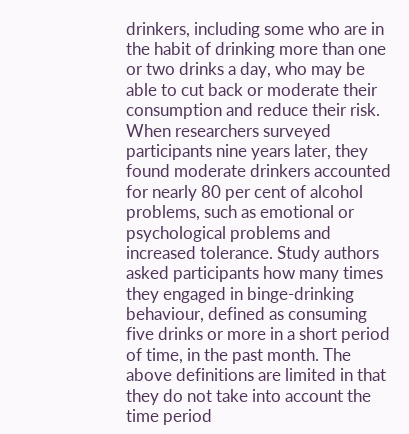drinkers, including some who are in the habit of drinking more than one or two drinks a day, who may be able to cut back or moderate their consumption and reduce their risk. When researchers surveyed participants nine years later, they found moderate drinkers accounted for nearly 80 per cent of alcohol problems, such as emotional or psychological problems and increased tolerance. Study authors asked participants how many times they engaged in binge-drinking behaviour, defined as consuming five drinks or more in a short period of time, in the past month. The above definitions are limited in that they do not take into account the time period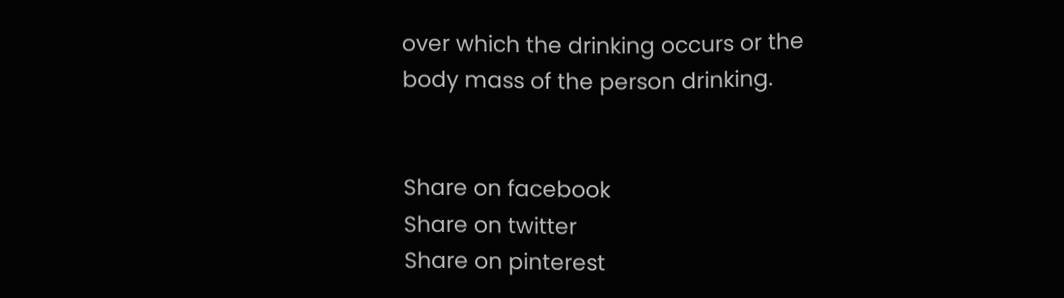over which the drinking occurs or the body mass of the person drinking.


Share on facebook
Share on twitter
Share on pinterest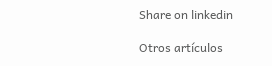Share on linkedin

Otros artículos